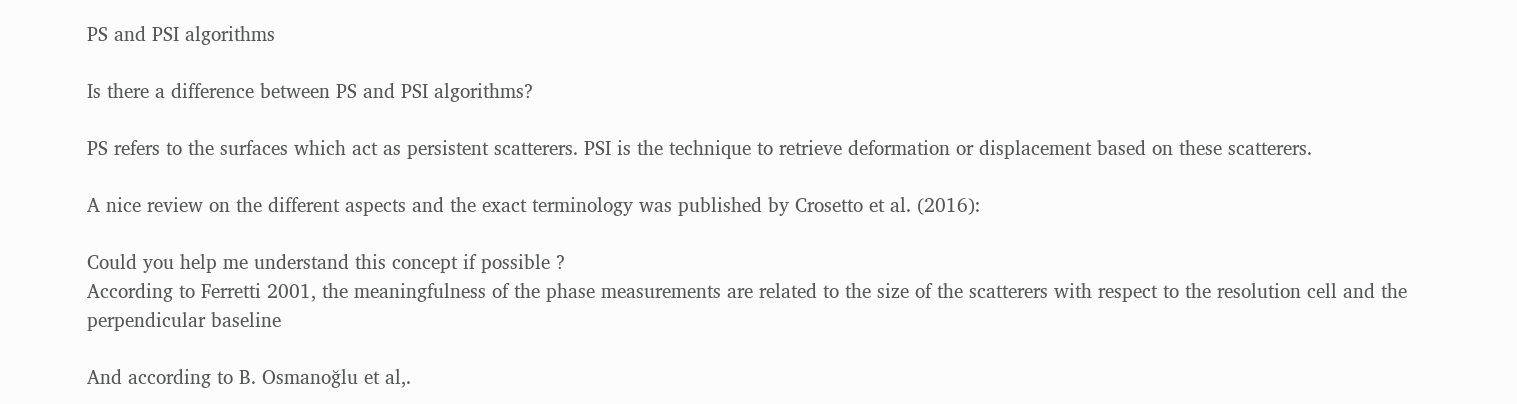PS and PSI algorithms

Is there a difference between PS and PSI algorithms?

PS refers to the surfaces which act as persistent scatterers. PSI is the technique to retrieve deformation or displacement based on these scatterers.

A nice review on the different aspects and the exact terminology was published by Crosetto et al. (2016):

Could you help me understand this concept if possible ?
According to Ferretti 2001, the meaningfulness of the phase measurements are related to the size of the scatterers with respect to the resolution cell and the perpendicular baseline

And according to B. Osmanoğlu et al,.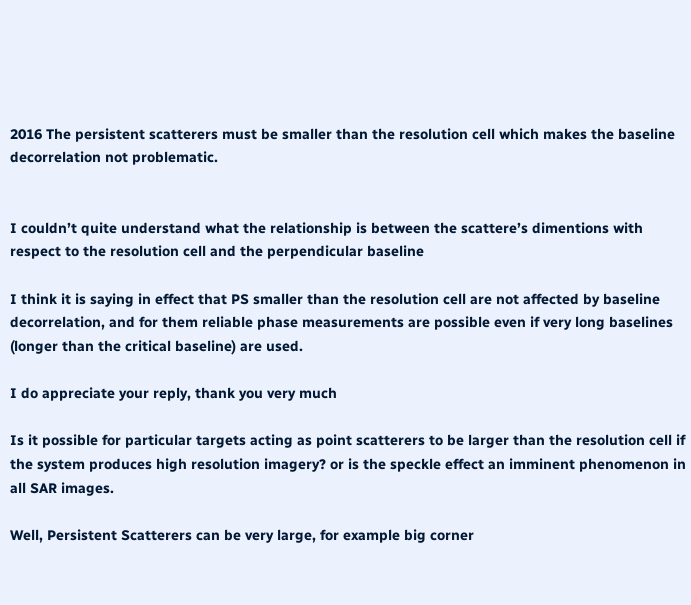2016 The persistent scatterers must be smaller than the resolution cell which makes the baseline decorrelation not problematic.


I couldn’t quite understand what the relationship is between the scattere’s dimentions with respect to the resolution cell and the perpendicular baseline

I think it is saying in effect that PS smaller than the resolution cell are not affected by baseline decorrelation, and for them reliable phase measurements are possible even if very long baselines (longer than the critical baseline) are used.

I do appreciate your reply, thank you very much

Is it possible for particular targets acting as point scatterers to be larger than the resolution cell if the system produces high resolution imagery? or is the speckle effect an imminent phenomenon in all SAR images.

Well, Persistent Scatterers can be very large, for example big corner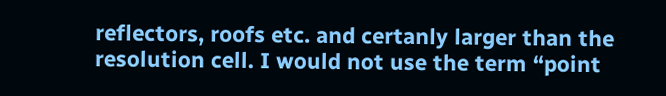reflectors, roofs etc. and certanly larger than the resolution cell. I would not use the term “point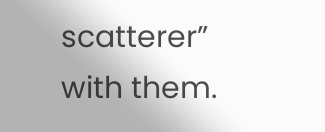scatterer” with them.